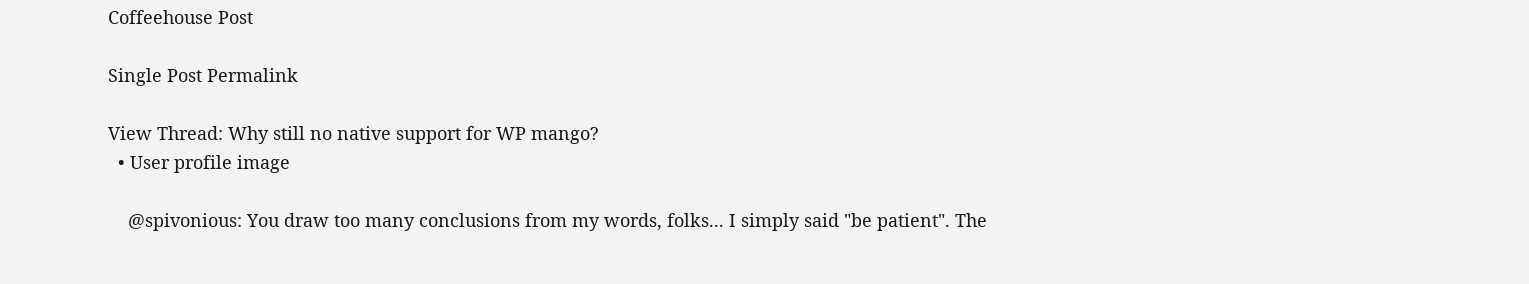Coffeehouse Post

Single Post Permalink

View Thread: Why still no native support for WP mango?
  • User profile image

    @spivonious: You draw too many conclusions from my words, folks... I simply said "be patient". The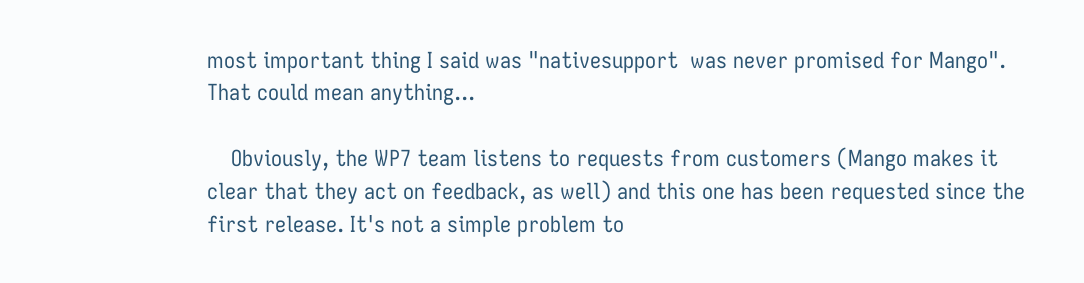most important thing I said was "nativesupport  was never promised for Mango". That could mean anything...

    Obviously, the WP7 team listens to requests from customers (Mango makes it clear that they act on feedback, as well) and this one has been requested since the first release. It's not a simple problem to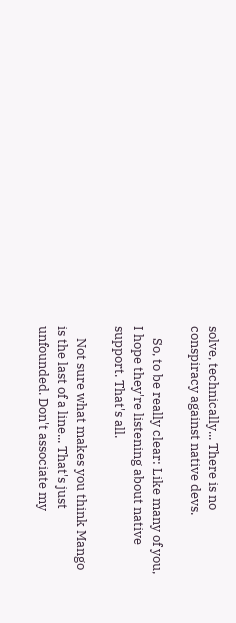solve, technically... There is no conspiracy against native devs.

    So, to be really clear: Like many of you,  I hope they're listening about native support. That's all.

    Not sure what makes you think Mango is the last of a line... That's just unfounded. Don't associate my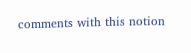comments with this notion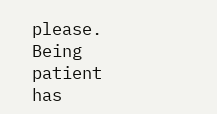please. Being patient has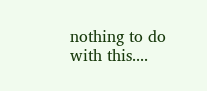nothing to do with this....